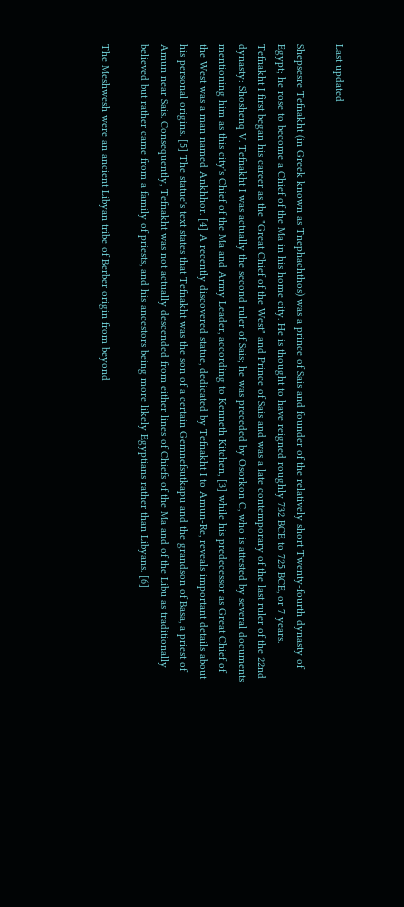Last updated

Shepsesre Tefnakht (in Greek known as Tnephachthos) was a prince of Sais and founder of the relatively short Twenty-fourth dynasty of Egypt; he rose to become a Chief of the Ma in his home city. He is thought to have reigned roughly 732 BCE to 725 BCE, or 7 years. Tefnakht I first began his career as the "Great Chief of the West" and Prince of Sais and was a late contemporary of the last ruler of the 22nd dynasty: Shoshenq V. Tefnakht I was actually the second ruler of Sais; he was preceded by Osorkon C, who is attested by several documents mentioning him as this city's Chief of the Ma and Army Leader, according to Kenneth Kitchen, [3] while his predecessor as Great Chief of the West was a man named Ankhhor. [4] A recently discovered statue, dedicated by Tefnakht I to Amun-Re, reveals important details about his personal origins. [5] The statue's text states that Tefnakht was the son of a certain Gemnefsutkapu and the grandson of Basa, a priest of Amun near Sais. Consequently, Tefnakht was not actually descended from either lines of Chiefs of the Ma and of the Libu as traditionally believed but rather came from a family of priests, and his ancestors being more likely Egyptians rather than Libyans. [6]

The Meshwesh were an ancient Libyan tribe of Berber origin from beyond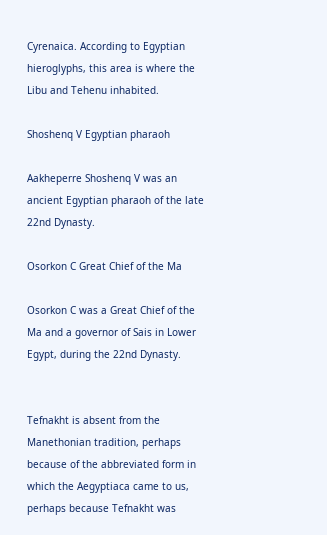Cyrenaica. According to Egyptian hieroglyphs, this area is where the Libu and Tehenu inhabited.

Shoshenq V Egyptian pharaoh

Aakheperre Shoshenq V was an ancient Egyptian pharaoh of the late 22nd Dynasty.

Osorkon C Great Chief of the Ma

Osorkon C was a Great Chief of the Ma and a governor of Sais in Lower Egypt, during the 22nd Dynasty.


Tefnakht is absent from the Manethonian tradition, perhaps because of the abbreviated form in which the Aegyptiaca came to us, perhaps because Tefnakht was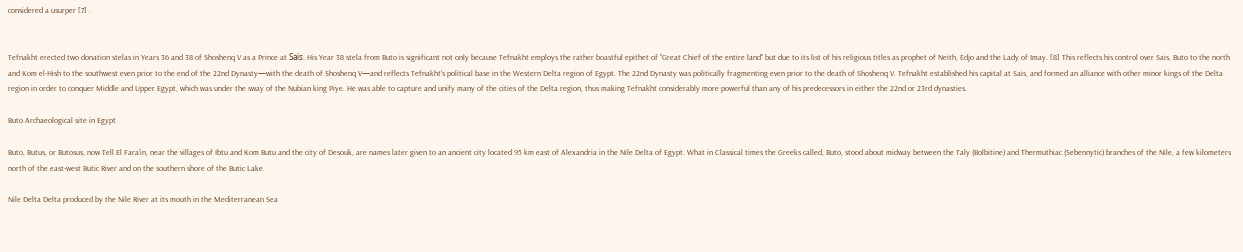considered a usurper [7] .


Tefnakht erected two donation stelas in Years 36 and 38 of Shoshenq V as a Prince at Saïs. His Year 38 stela from Buto is significant not only because Tefnakht employs the rather boastful epithet of "Great Chief of the entire land" but due to its list of his religious titles as prophet of Neith, Edjo and the Lady of Imay. [8] This reflects his control over Sais, Buto to the north and Kom el-Hish to the southwest even prior to the end of the 22nd Dynasty—with the death of Shoshenq V—and reflects Tefnakht's political base in the Western Delta region of Egypt. The 22nd Dynasty was politically fragmenting even prior to the death of Shoshenq V. Tefnakht established his capital at Sais, and formed an alliance with other minor kings of the Delta region in order to conquer Middle and Upper Egypt, which was under the sway of the Nubian king Piye. He was able to capture and unify many of the cities of the Delta region, thus making Tefnakht considerably more powerful than any of his predecessors in either the 22nd or 23rd dynasties.

Buto Archaeological site in Egypt

Buto, Butus, or Butosus, now Tell El Fara'in, near the villages of Ibtu and Kom Butu and the city of Desouk, are names later given to an ancient city located 95 km east of Alexandria in the Nile Delta of Egypt. What in Classical times the Greeks called, Buto, stood about midway between the Taly (Bolbitine) and Thermuthiac (Sebennytic) branches of the Nile, a few kilometers north of the east-west Butic River and on the southern shore of the Butic Lake.

Nile Delta Delta produced by the Nile River at its mouth in the Mediterranean Sea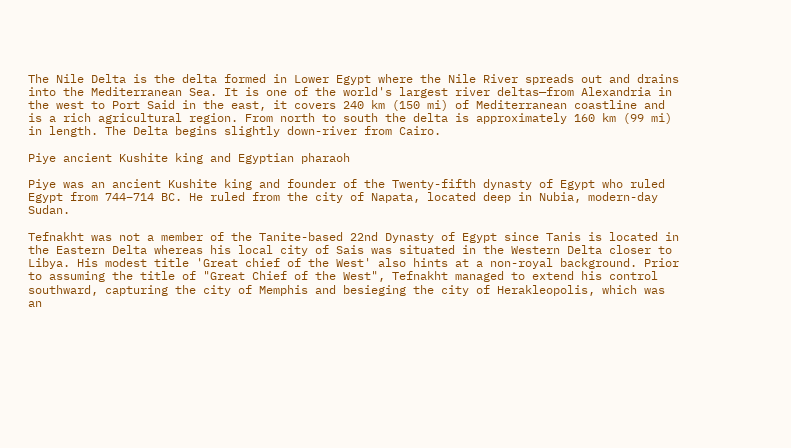The Nile Delta is the delta formed in Lower Egypt where the Nile River spreads out and drains into the Mediterranean Sea. It is one of the world's largest river deltas—from Alexandria in the west to Port Said in the east, it covers 240 km (150 mi) of Mediterranean coastline and is a rich agricultural region. From north to south the delta is approximately 160 km (99 mi) in length. The Delta begins slightly down-river from Cairo.

Piye ancient Kushite king and Egyptian pharaoh

Piye was an ancient Kushite king and founder of the Twenty-fifth dynasty of Egypt who ruled Egypt from 744–714 BC. He ruled from the city of Napata, located deep in Nubia, modern-day Sudan.

Tefnakht was not a member of the Tanite-based 22nd Dynasty of Egypt since Tanis is located in the Eastern Delta whereas his local city of Sais was situated in the Western Delta closer to Libya. His modest title 'Great chief of the West' also hints at a non-royal background. Prior to assuming the title of "Great Chief of the West", Tefnakht managed to extend his control southward, capturing the city of Memphis and besieging the city of Herakleopolis, which was an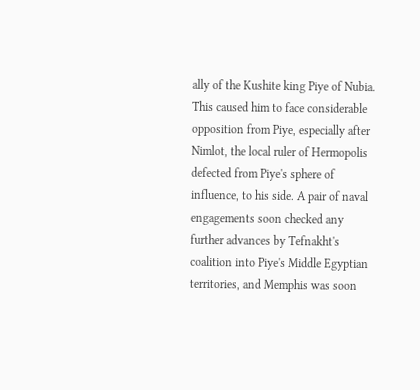ally of the Kushite king Piye of Nubia. This caused him to face considerable opposition from Piye, especially after Nimlot, the local ruler of Hermopolis defected from Piye's sphere of influence, to his side. A pair of naval engagements soon checked any further advances by Tefnakht's coalition into Piye's Middle Egyptian territories, and Memphis was soon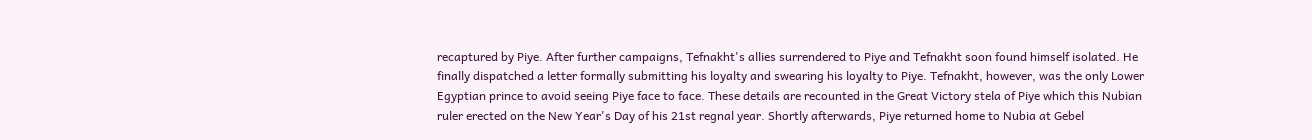recaptured by Piye. After further campaigns, Tefnakht's allies surrendered to Piye and Tefnakht soon found himself isolated. He finally dispatched a letter formally submitting his loyalty and swearing his loyalty to Piye. Tefnakht, however, was the only Lower Egyptian prince to avoid seeing Piye face to face. These details are recounted in the Great Victory stela of Piye which this Nubian ruler erected on the New Year's Day of his 21st regnal year. Shortly afterwards, Piye returned home to Nubia at Gebel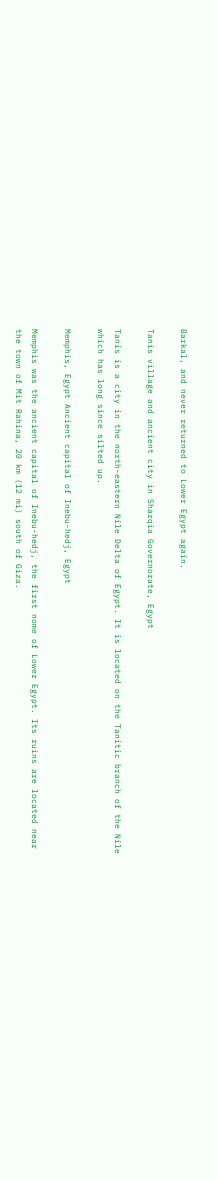Barkal, and never returned to Lower Egypt again.

Tanis village and ancient city in Sharqia Governorate, Egypt

Tanis is a city in the north-eastern Nile Delta of Egypt. It is located on the Tanitic branch of the Nile which has long since silted up.

Memphis, Egypt Ancient capital of Inebu-hedj, Egypt

Memphis was the ancient capital of Inebu-hedj, the first nome of Lower Egypt. Its ruins are located near the town of Mit Rahina, 20 km (12 mi) south of Giza.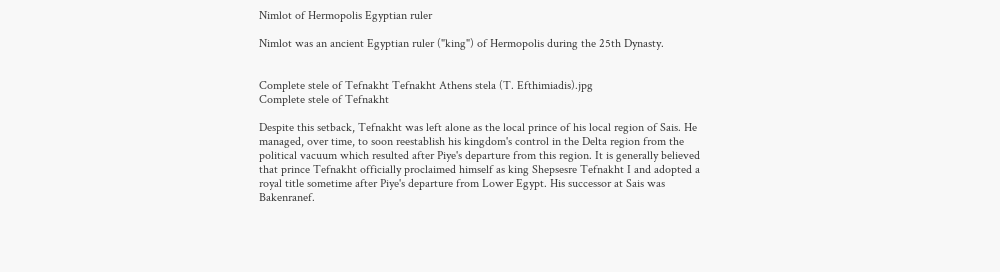Nimlot of Hermopolis Egyptian ruler

Nimlot was an ancient Egyptian ruler ("king") of Hermopolis during the 25th Dynasty.


Complete stele of Tefnakht Tefnakht Athens stela (T. Efthimiadis).jpg
Complete stele of Tefnakht

Despite this setback, Tefnakht was left alone as the local prince of his local region of Sais. He managed, over time, to soon reestablish his kingdom's control in the Delta region from the political vacuum which resulted after Piye's departure from this region. It is generally believed that prince Tefnakht officially proclaimed himself as king Shepsesre Tefnakht I and adopted a royal title sometime after Piye's departure from Lower Egypt. His successor at Sais was Bakenranef.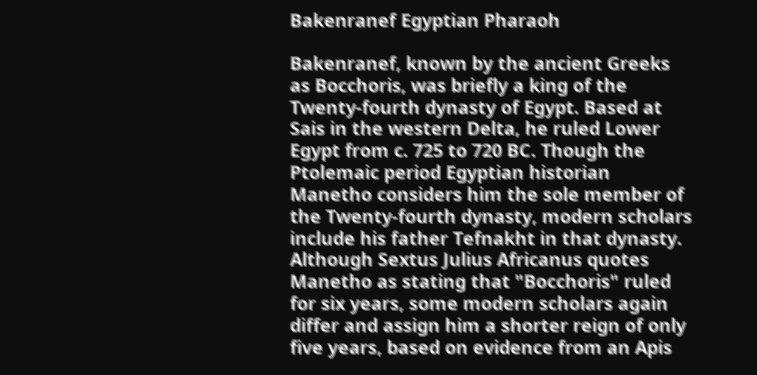Bakenranef Egyptian Pharaoh

Bakenranef, known by the ancient Greeks as Bocchoris, was briefly a king of the Twenty-fourth dynasty of Egypt. Based at Sais in the western Delta, he ruled Lower Egypt from c. 725 to 720 BC. Though the Ptolemaic period Egyptian historian Manetho considers him the sole member of the Twenty-fourth dynasty, modern scholars include his father Tefnakht in that dynasty. Although Sextus Julius Africanus quotes Manetho as stating that "Bocchoris" ruled for six years, some modern scholars again differ and assign him a shorter reign of only five years, based on evidence from an Apis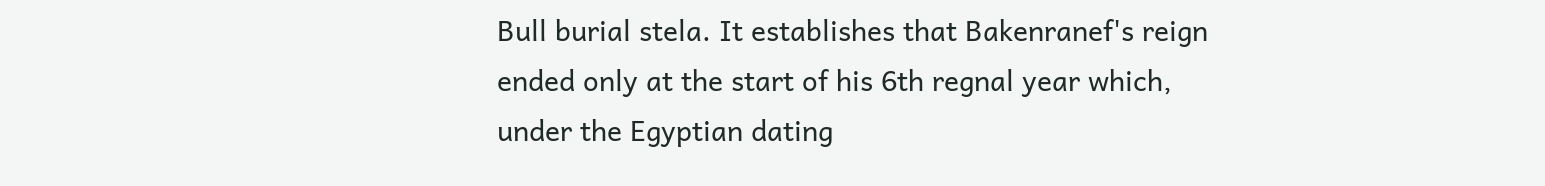Bull burial stela. It establishes that Bakenranef's reign ended only at the start of his 6th regnal year which, under the Egyptian dating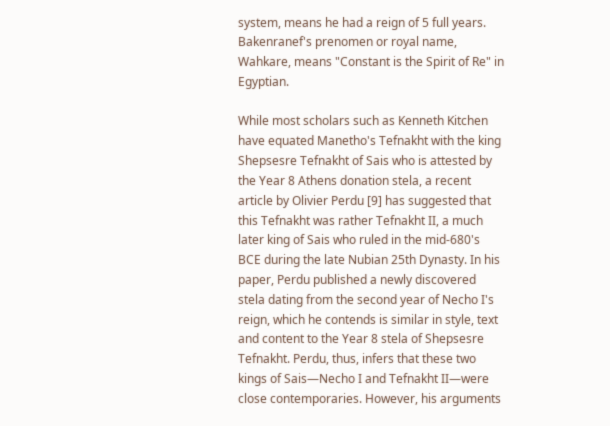system, means he had a reign of 5 full years. Bakenranef's prenomen or royal name, Wahkare, means "Constant is the Spirit of Re" in Egyptian.

While most scholars such as Kenneth Kitchen have equated Manetho's Tefnakht with the king Shepsesre Tefnakht of Sais who is attested by the Year 8 Athens donation stela, a recent article by Olivier Perdu [9] has suggested that this Tefnakht was rather Tefnakht II, a much later king of Sais who ruled in the mid-680's BCE during the late Nubian 25th Dynasty. In his paper, Perdu published a newly discovered stela dating from the second year of Necho I's reign, which he contends is similar in style, text and content to the Year 8 stela of Shepsesre Tefnakht. Perdu, thus, infers that these two kings of Sais—Necho I and Tefnakht II—were close contemporaries. However, his arguments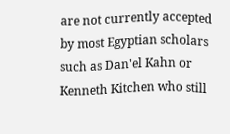are not currently accepted by most Egyptian scholars such as Dan'el Kahn or Kenneth Kitchen who still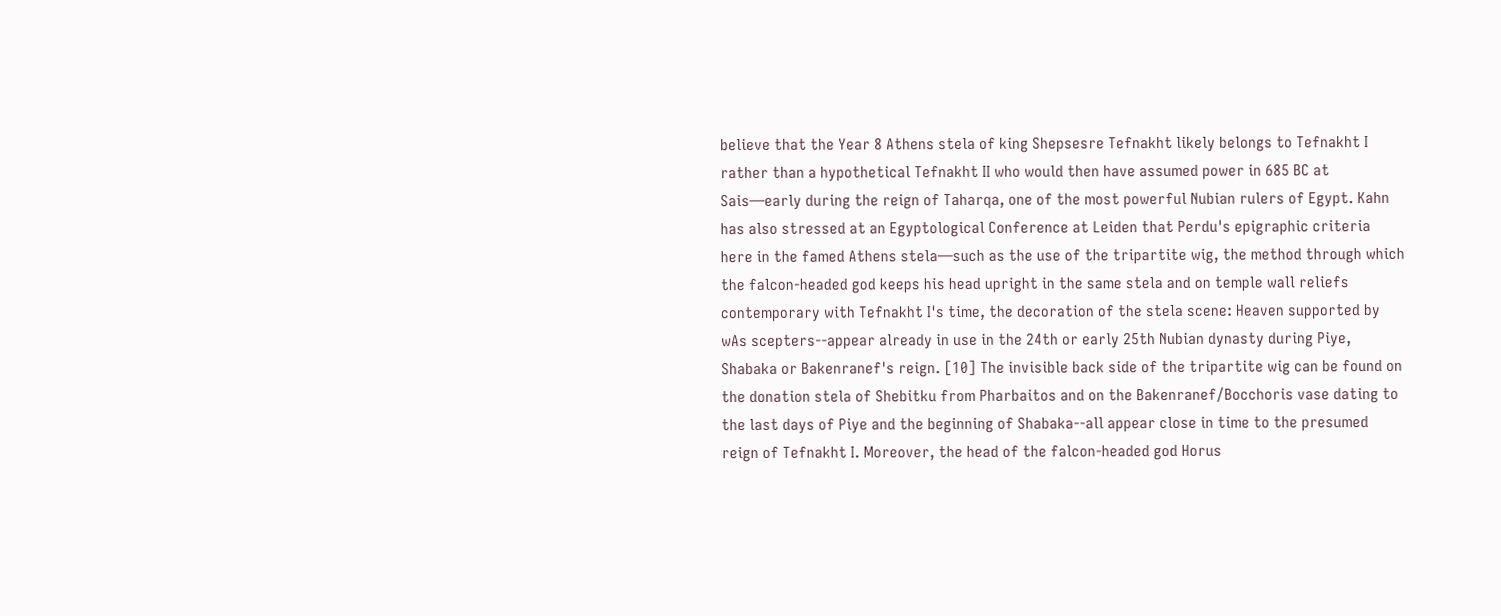believe that the Year 8 Athens stela of king Shepsesre Tefnakht likely belongs to Tefnakht I rather than a hypothetical Tefnakht II who would then have assumed power in 685 BC at Sais—early during the reign of Taharqa, one of the most powerful Nubian rulers of Egypt. Kahn has also stressed at an Egyptological Conference at Leiden that Perdu's epigraphic criteria here in the famed Athens stela—such as the use of the tripartite wig, the method through which the falcon-headed god keeps his head upright in the same stela and on temple wall reliefs contemporary with Tefnakht I's time, the decoration of the stela scene: Heaven supported by wAs scepters--appear already in use in the 24th or early 25th Nubian dynasty during Piye, Shabaka or Bakenranef's reign. [10] The invisible back side of the tripartite wig can be found on the donation stela of Shebitku from Pharbaitos and on the Bakenranef/Bocchoris vase dating to the last days of Piye and the beginning of Shabaka--all appear close in time to the presumed reign of Tefnakht I. Moreover, the head of the falcon-headed god Horus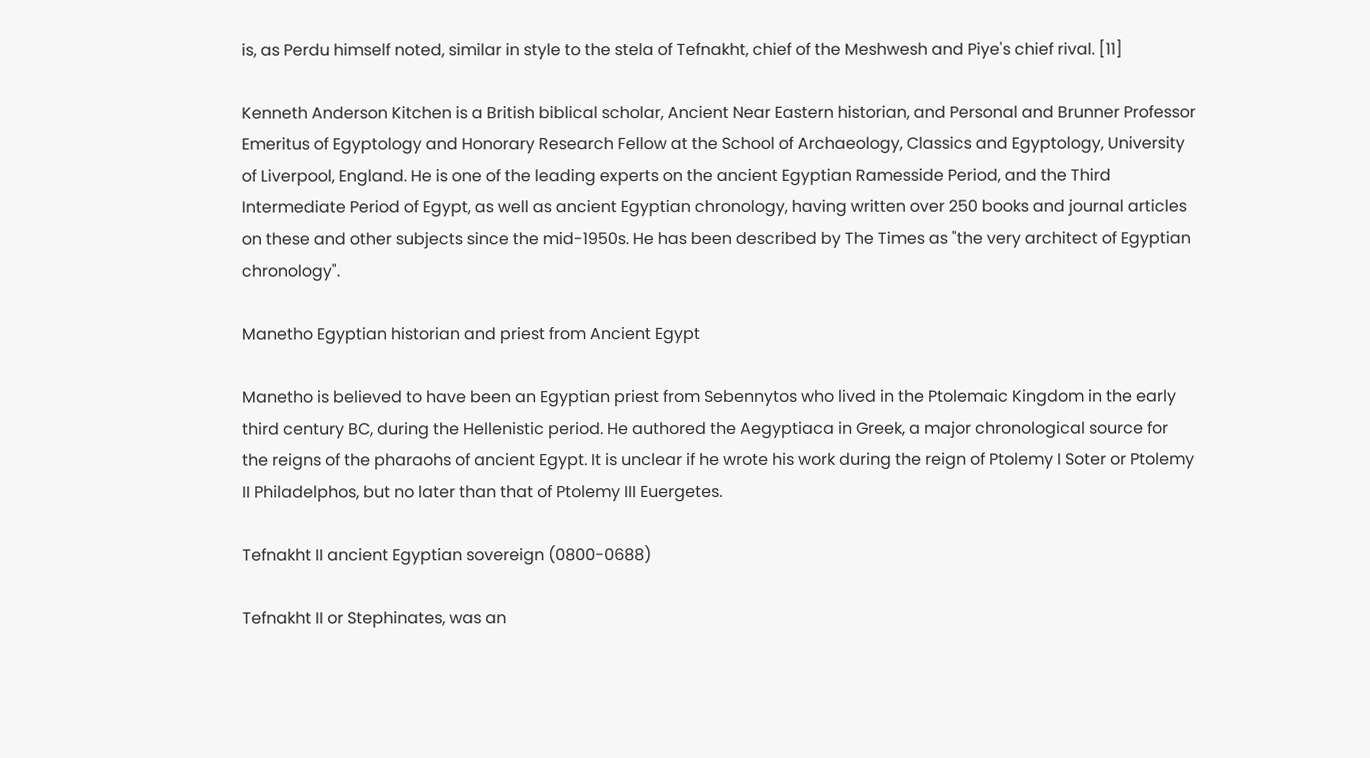is, as Perdu himself noted, similar in style to the stela of Tefnakht, chief of the Meshwesh and Piye's chief rival. [11]

Kenneth Anderson Kitchen is a British biblical scholar, Ancient Near Eastern historian, and Personal and Brunner Professor Emeritus of Egyptology and Honorary Research Fellow at the School of Archaeology, Classics and Egyptology, University of Liverpool, England. He is one of the leading experts on the ancient Egyptian Ramesside Period, and the Third Intermediate Period of Egypt, as well as ancient Egyptian chronology, having written over 250 books and journal articles on these and other subjects since the mid-1950s. He has been described by The Times as "the very architect of Egyptian chronology".

Manetho Egyptian historian and priest from Ancient Egypt

Manetho is believed to have been an Egyptian priest from Sebennytos who lived in the Ptolemaic Kingdom in the early third century BC, during the Hellenistic period. He authored the Aegyptiaca in Greek, a major chronological source for the reigns of the pharaohs of ancient Egypt. It is unclear if he wrote his work during the reign of Ptolemy I Soter or Ptolemy II Philadelphos, but no later than that of Ptolemy III Euergetes.

Tefnakht II ancient Egyptian sovereign (0800-0688)

Tefnakht II or Stephinates, was an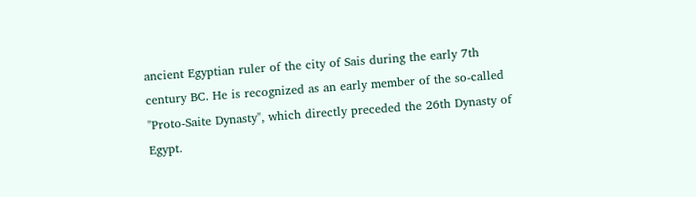ancient Egyptian ruler of the city of Sais during the early 7th century BC. He is recognized as an early member of the so-called "Proto-Saite Dynasty", which directly preceded the 26th Dynasty of Egypt.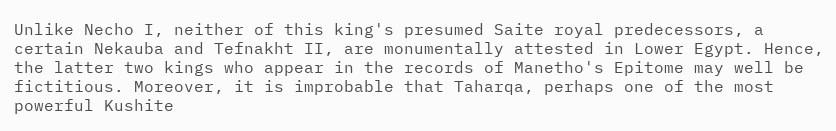Unlike Necho I, neither of this king's presumed Saite royal predecessors, a certain Nekauba and Tefnakht II, are monumentally attested in Lower Egypt. Hence, the latter two kings who appear in the records of Manetho's Epitome may well be fictitious. Moreover, it is improbable that Taharqa, perhaps one of the most powerful Kushite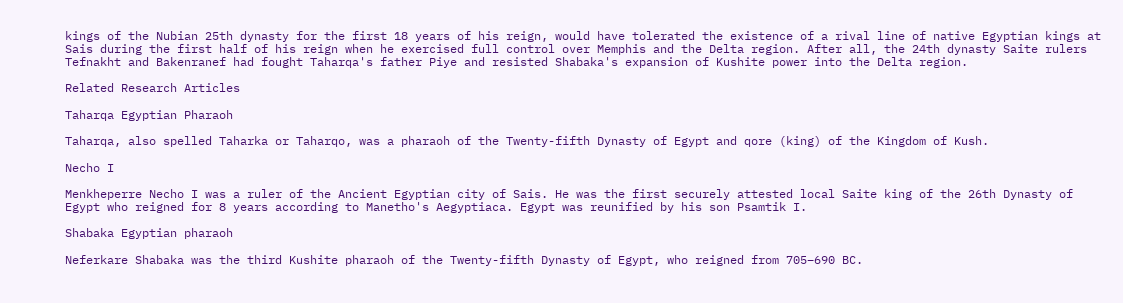kings of the Nubian 25th dynasty for the first 18 years of his reign, would have tolerated the existence of a rival line of native Egyptian kings at Sais during the first half of his reign when he exercised full control over Memphis and the Delta region. After all, the 24th dynasty Saite rulers Tefnakht and Bakenranef had fought Taharqa's father Piye and resisted Shabaka's expansion of Kushite power into the Delta region.

Related Research Articles

Taharqa Egyptian Pharaoh

Taharqa, also spelled Taharka or Taharqo, was a pharaoh of the Twenty-fifth Dynasty of Egypt and qore (king) of the Kingdom of Kush.

Necho I

Menkheperre Necho I was a ruler of the Ancient Egyptian city of Sais. He was the first securely attested local Saite king of the 26th Dynasty of Egypt who reigned for 8 years according to Manetho's Aegyptiaca. Egypt was reunified by his son Psamtik I.

Shabaka Egyptian pharaoh

Neferkare Shabaka was the third Kushite pharaoh of the Twenty-fifth Dynasty of Egypt, who reigned from 705–690 BC.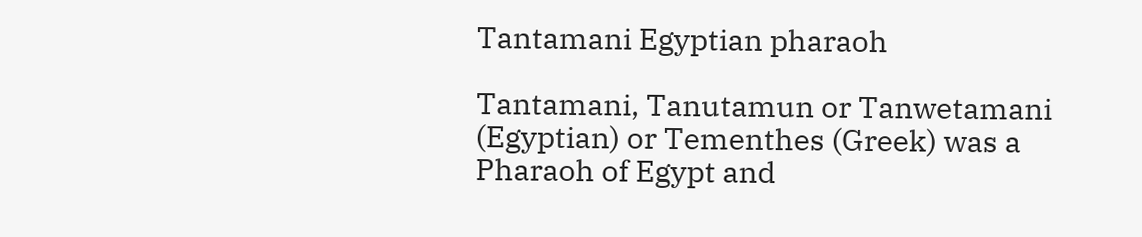Tantamani Egyptian pharaoh

Tantamani, Tanutamun or Tanwetamani (Egyptian) or Tementhes (Greek) was a Pharaoh of Egypt and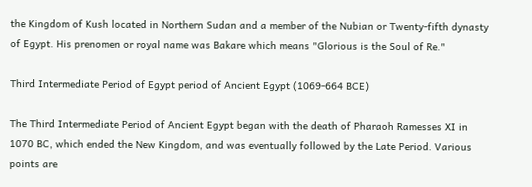the Kingdom of Kush located in Northern Sudan and a member of the Nubian or Twenty-fifth dynasty of Egypt. His prenomen or royal name was Bakare which means "Glorious is the Soul of Re."

Third Intermediate Period of Egypt period of Ancient Egypt (1069-664 BCE)

The Third Intermediate Period of Ancient Egypt began with the death of Pharaoh Ramesses XI in 1070 BC, which ended the New Kingdom, and was eventually followed by the Late Period. Various points are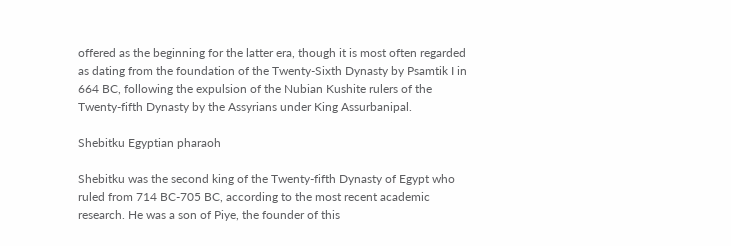offered as the beginning for the latter era, though it is most often regarded as dating from the foundation of the Twenty-Sixth Dynasty by Psamtik I in 664 BC, following the expulsion of the Nubian Kushite rulers of the Twenty-fifth Dynasty by the Assyrians under King Assurbanipal.

Shebitku Egyptian pharaoh

Shebitku was the second king of the Twenty-fifth Dynasty of Egypt who ruled from 714 BC-705 BC, according to the most recent academic research. He was a son of Piye, the founder of this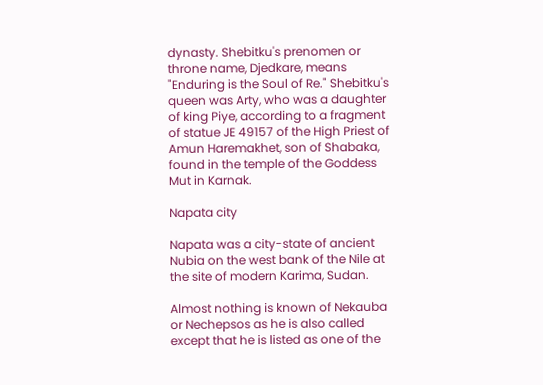dynasty. Shebitku's prenomen or throne name, Djedkare, means "Enduring is the Soul of Re." Shebitku's queen was Arty, who was a daughter of king Piye, according to a fragment of statue JE 49157 of the High Priest of Amun Haremakhet, son of Shabaka, found in the temple of the Goddess Mut in Karnak.

Napata city

Napata was a city-state of ancient Nubia on the west bank of the Nile at the site of modern Karima, Sudan.

Almost nothing is known of Nekauba or Nechepsos as he is also called except that he is listed as one of the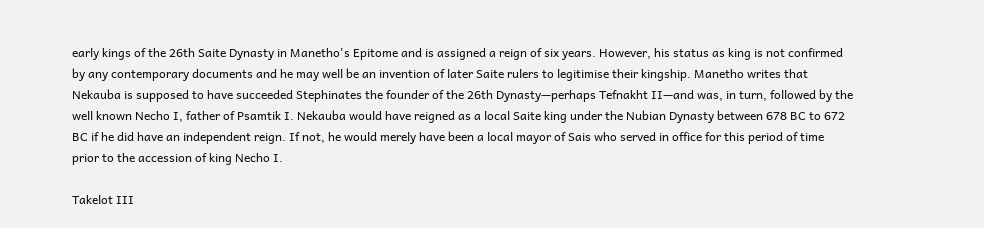early kings of the 26th Saite Dynasty in Manetho's Epitome and is assigned a reign of six years. However, his status as king is not confirmed by any contemporary documents and he may well be an invention of later Saite rulers to legitimise their kingship. Manetho writes that Nekauba is supposed to have succeeded Stephinates the founder of the 26th Dynasty—perhaps Tefnakht II—and was, in turn, followed by the well known Necho I, father of Psamtik I. Nekauba would have reigned as a local Saite king under the Nubian Dynasty between 678 BC to 672 BC if he did have an independent reign. If not, he would merely have been a local mayor of Sais who served in office for this period of time prior to the accession of king Necho I.

Takelot III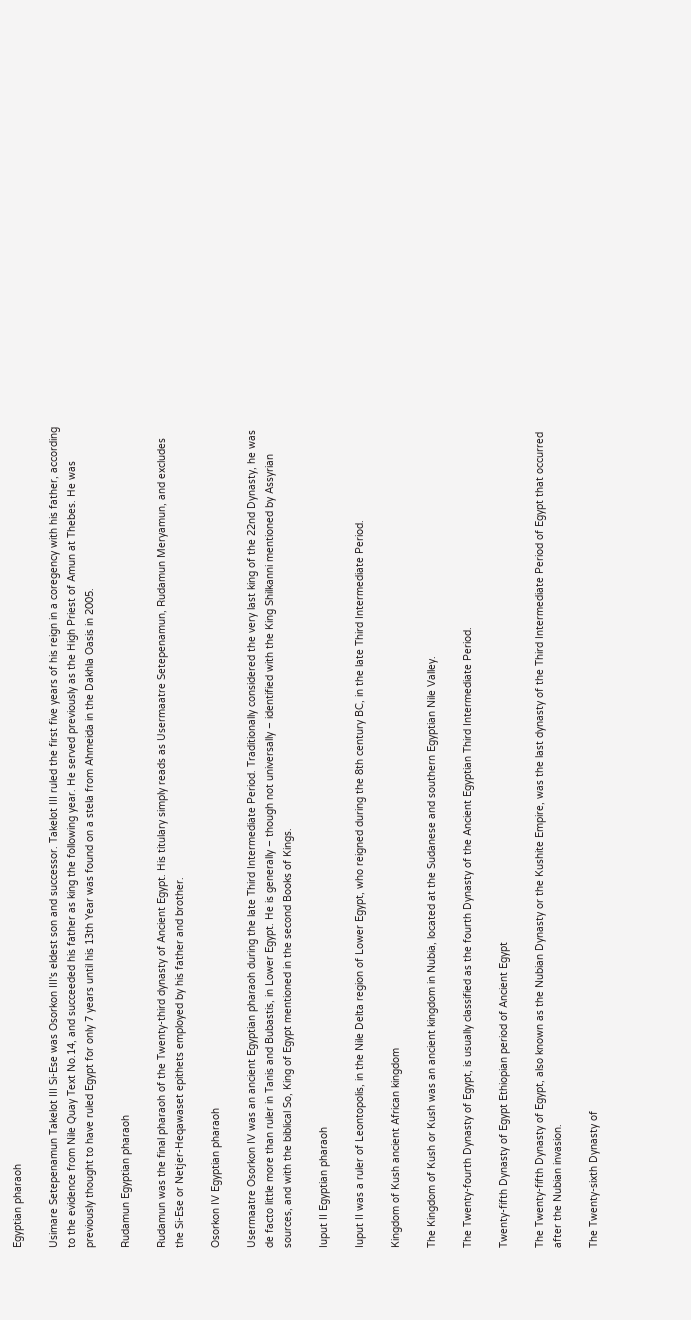Egyptian pharaoh

Usimare Setepenamun Takelot III Si-Ese was Osorkon III's eldest son and successor. Takelot III ruled the first five years of his reign in a coregency with his father, according to the evidence from Nile Quay Text No.14, and succeeded his father as king the following year. He served previously as the High Priest of Amun at Thebes. He was previously thought to have ruled Egypt for only 7 years until his 13th Year was found on a stela from Ahmeida in the Dakhla Oasis in 2005.

Rudamun Egyptian pharaoh

Rudamun was the final pharaoh of the Twenty-third dynasty of Ancient Egypt. His titulary simply reads as Usermaatre Setepenamun, Rudamun Meryamun, and excludes the Si-Ese or Netjer-Heqawaset epithets employed by his father and brother.

Osorkon IV Egyptian pharaoh

Usermaatre Osorkon IV was an ancient Egyptian pharaoh during the late Third Intermediate Period. Traditionally considered the very last king of the 22nd Dynasty, he was de facto little more than ruler in Tanis and Bubastis, in Lower Egypt. He is generally – though not universally – identified with the King Shilkanni mentioned by Assyrian sources, and with the biblical So, King of Egypt mentioned in the second Books of Kings.

Iuput II Egyptian pharaoh

Iuput II was a ruler of Leontopolis, in the Nile Delta region of Lower Egypt, who reigned during the 8th century BC, in the late Third Intermediate Period.

Kingdom of Kush ancient African kingdom

The Kingdom of Kush or Kush was an ancient kingdom in Nubia, located at the Sudanese and southern Egyptian Nile Valley.

The Twenty-fourth Dynasty of Egypt, is usually classified as the fourth Dynasty of the Ancient Egyptian Third Intermediate Period.

Twenty-fifth Dynasty of Egypt Ethiopian period of Ancient Egypt

The Twenty-fifth Dynasty of Egypt, also known as the Nubian Dynasty or the Kushite Empire, was the last dynasty of the Third Intermediate Period of Egypt that occurred after the Nubian invasion.

The Twenty-sixth Dynasty of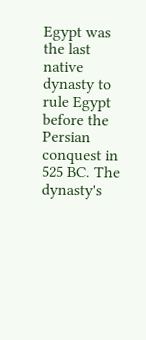Egypt was the last native dynasty to rule Egypt before the Persian conquest in 525 BC. The dynasty's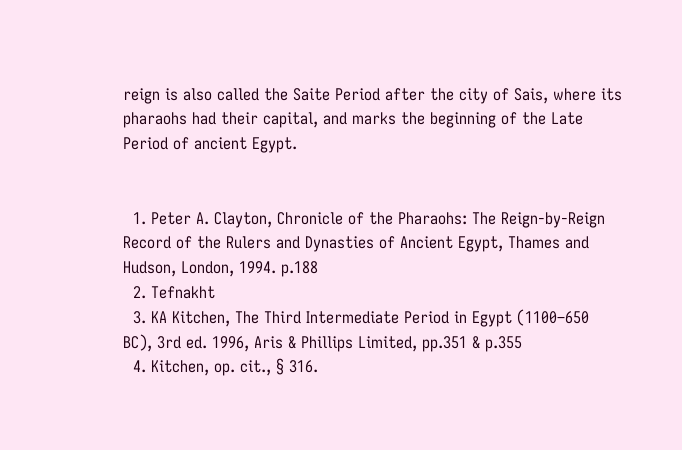reign is also called the Saite Period after the city of Sais, where its pharaohs had their capital, and marks the beginning of the Late Period of ancient Egypt.


  1. Peter A. Clayton, Chronicle of the Pharaohs: The Reign-by-Reign Record of the Rulers and Dynasties of Ancient Egypt, Thames and Hudson, London, 1994. p.188
  2. Tefnakht
  3. KA Kitchen, The Third Intermediate Period in Egypt (1100–650 BC), 3rd ed. 1996, Aris & Phillips Limited, pp.351 & p.355
  4. Kitchen, op. cit., § 316.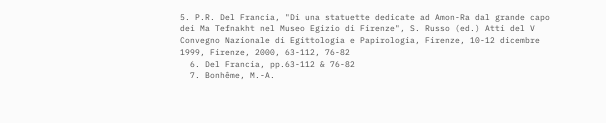5. P.R. Del Francia, "Di una statuette dedicate ad Amon-Ra dal grande capo dei Ma Tefnakht nel Museo Egizio di Firenze", S. Russo (ed.) Atti del V Convegno Nazionale di Egittologia e Papirologia, Firenze, 10-12 dicembre 1999, Firenze, 2000, 63-112, 76-82
  6. Del Francia, pp.63-112 & 76-82
  7. Bonhême, M.-A.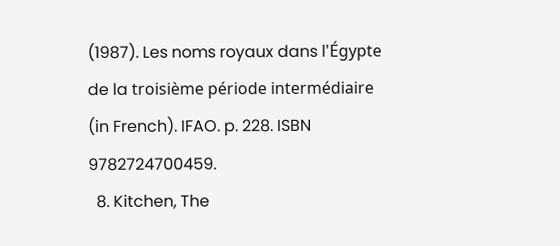(1987). Les noms royaux dans l'Égypte de la troisième période intermédiaire (in French). IFAO. p. 228. ISBN   9782724700459.
  8. Kitchen, The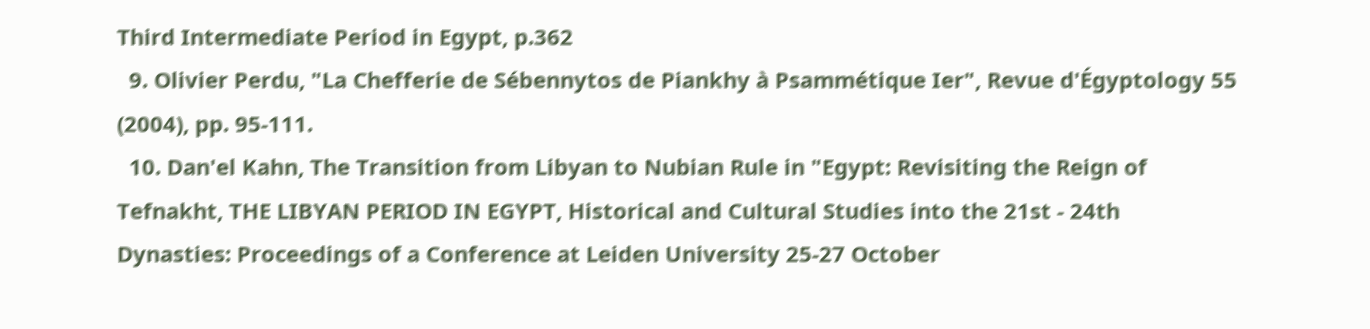Third Intermediate Period in Egypt, p.362
  9. Olivier Perdu, "La Chefferie de Sébennytos de Piankhy à Psammétique Ier", Revue d'Égyptology 55 (2004), pp. 95-111.
  10. Dan'el Kahn, The Transition from Libyan to Nubian Rule in "Egypt: Revisiting the Reign of Tefnakht, THE LIBYAN PERIOD IN EGYPT, Historical and Cultural Studies into the 21st - 24th Dynasties: Proceedings of a Conference at Leiden University 25-27 October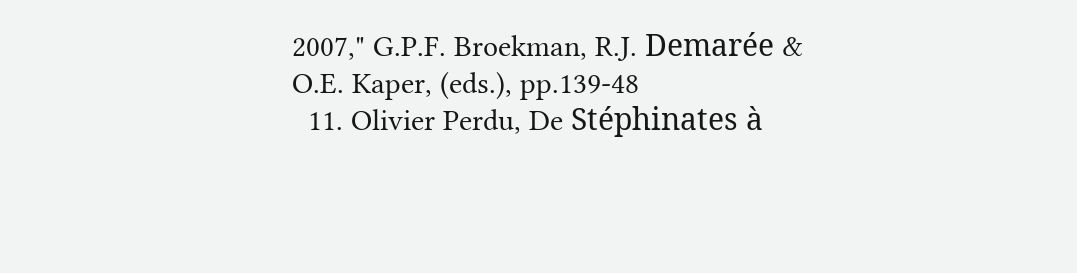2007," G.P.F. Broekman, R.J. Demarée & O.E. Kaper, (eds.), pp.139-48
  11. Olivier Perdu, De Stéphinates à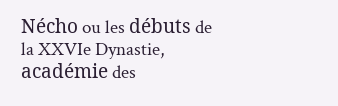Nécho ou les débuts de la XXVIe Dynastie, académie des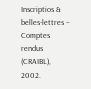Inscriptios & belles-lettres – Comptes rendus (CRAIBL), 2002.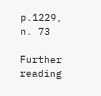p.1229, n. 73

Further reading